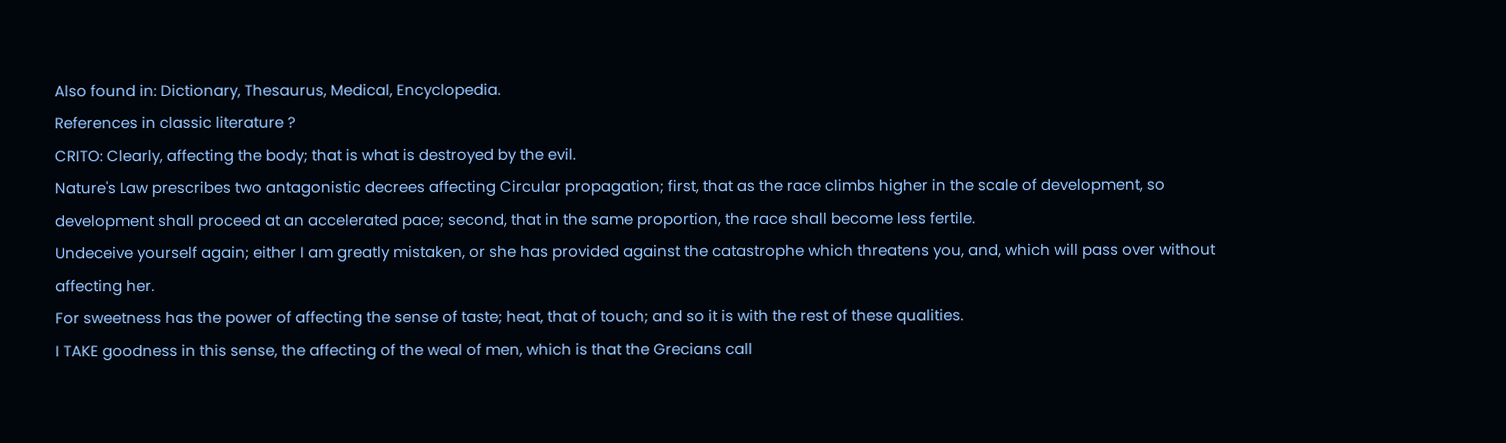Also found in: Dictionary, Thesaurus, Medical, Encyclopedia.
References in classic literature ?
CRITO: Clearly, affecting the body; that is what is destroyed by the evil.
Nature's Law prescribes two antagonistic decrees affecting Circular propagation; first, that as the race climbs higher in the scale of development, so development shall proceed at an accelerated pace; second, that in the same proportion, the race shall become less fertile.
Undeceive yourself again; either I am greatly mistaken, or she has provided against the catastrophe which threatens you, and, which will pass over without affecting her.
For sweetness has the power of affecting the sense of taste; heat, that of touch; and so it is with the rest of these qualities.
I TAKE goodness in this sense, the affecting of the weal of men, which is that the Grecians call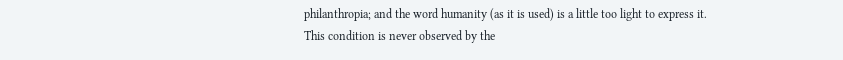philanthropia; and the word humanity (as it is used) is a little too light to express it.
This condition is never observed by the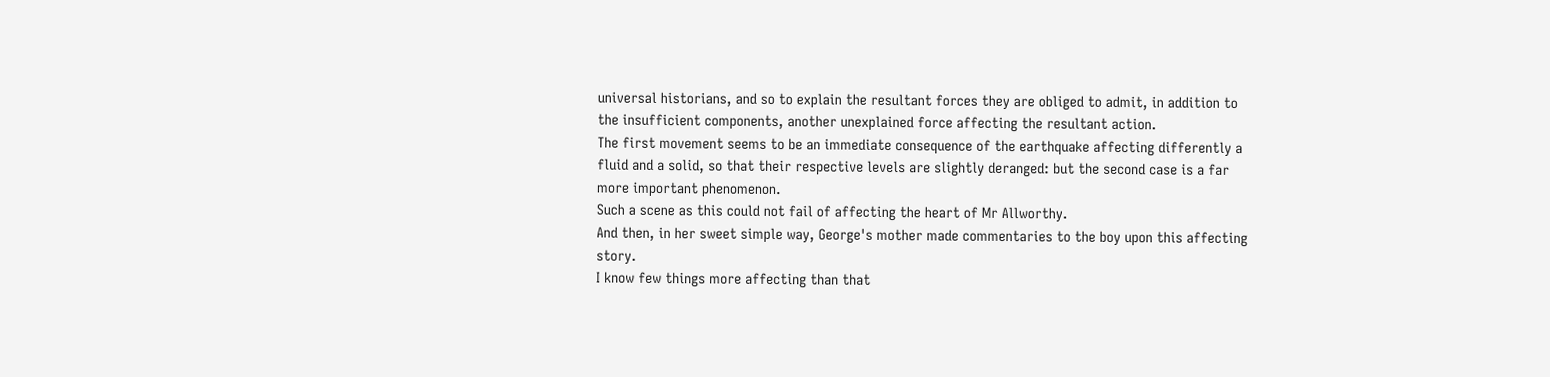universal historians, and so to explain the resultant forces they are obliged to admit, in addition to the insufficient components, another unexplained force affecting the resultant action.
The first movement seems to be an immediate consequence of the earthquake affecting differently a fluid and a solid, so that their respective levels are slightly deranged: but the second case is a far more important phenomenon.
Such a scene as this could not fail of affecting the heart of Mr Allworthy.
And then, in her sweet simple way, George's mother made commentaries to the boy upon this affecting story.
I know few things more affecting than that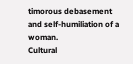timorous debasement and self-humiliation of a woman.
Cultural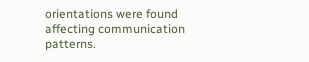orientations were found affecting communication patterns.